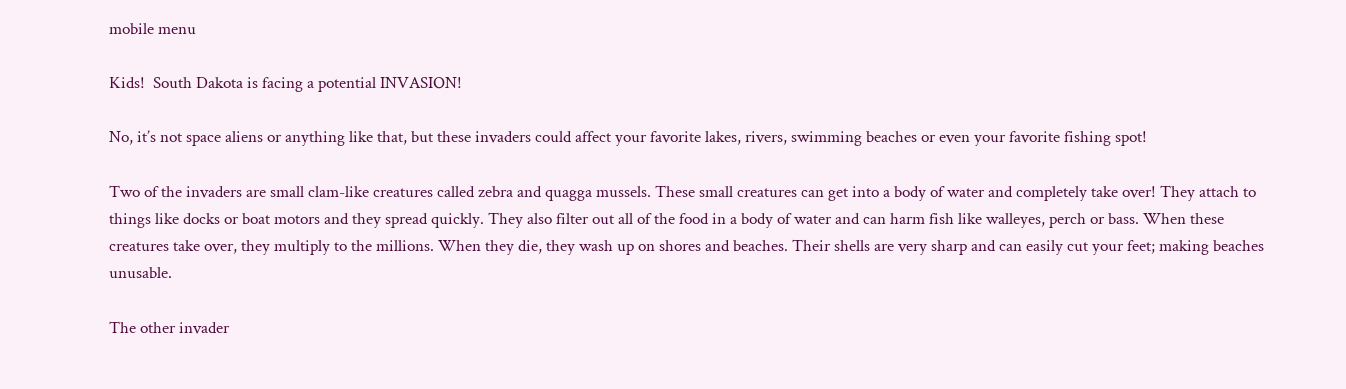mobile menu

Kids!  South Dakota is facing a potential INVASION!

No, it’s not space aliens or anything like that, but these invaders could affect your favorite lakes, rivers, swimming beaches or even your favorite fishing spot!

Two of the invaders are small clam-like creatures called zebra and quagga mussels. These small creatures can get into a body of water and completely take over! They attach to things like docks or boat motors and they spread quickly. They also filter out all of the food in a body of water and can harm fish like walleyes, perch or bass. When these creatures take over, they multiply to the millions. When they die, they wash up on shores and beaches. Their shells are very sharp and can easily cut your feet; making beaches unusable.

The other invader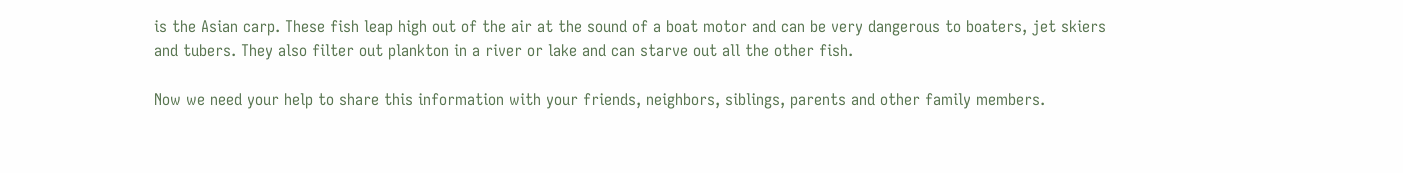is the Asian carp. These fish leap high out of the air at the sound of a boat motor and can be very dangerous to boaters, jet skiers and tubers. They also filter out plankton in a river or lake and can starve out all the other fish.

Now we need your help to share this information with your friends, neighbors, siblings, parents and other family members.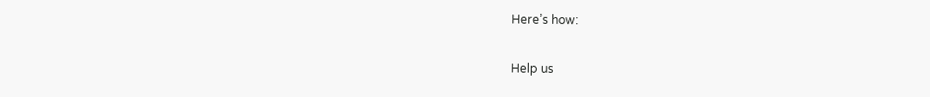Here’s how:

Help us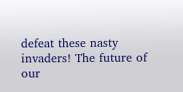defeat these nasty invaders! The future of our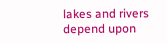lakes and rivers depend upon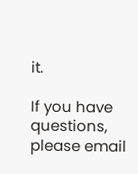it.

If you have questions, please email